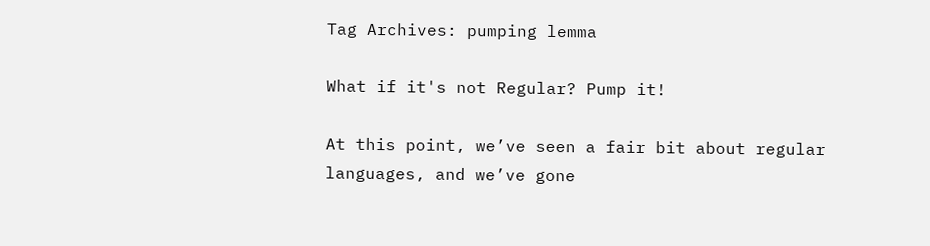Tag Archives: pumping lemma

What if it's not Regular? Pump it!

At this point, we’ve seen a fair bit about regular languages, and we’ve gone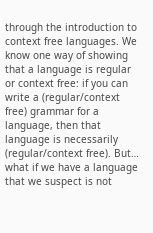through the introduction to context free languages. We know one way of showing that a language is regular or context free: if you can write a (regular/context free) grammar for a language, then that language is necessarily (regular/context free). But… what if we have a language that we suspect is not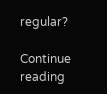regular?

Continue reading